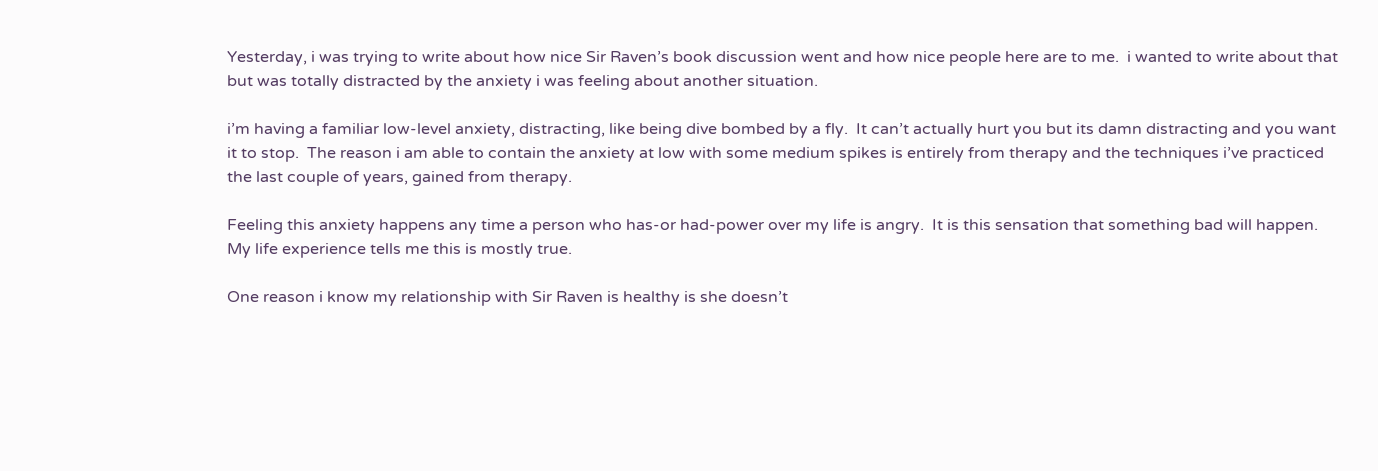Yesterday, i was trying to write about how nice Sir Raven’s book discussion went and how nice people here are to me.  i wanted to write about that but was totally distracted by the anxiety i was feeling about another situation.

i’m having a familiar low-level anxiety, distracting, like being dive bombed by a fly.  It can’t actually hurt you but its damn distracting and you want it to stop.  The reason i am able to contain the anxiety at low with some medium spikes is entirely from therapy and the techniques i’ve practiced the last couple of years, gained from therapy.

Feeling this anxiety happens any time a person who has-or had-power over my life is angry.  It is this sensation that something bad will happen.  My life experience tells me this is mostly true.

One reason i know my relationship with Sir Raven is healthy is she doesn’t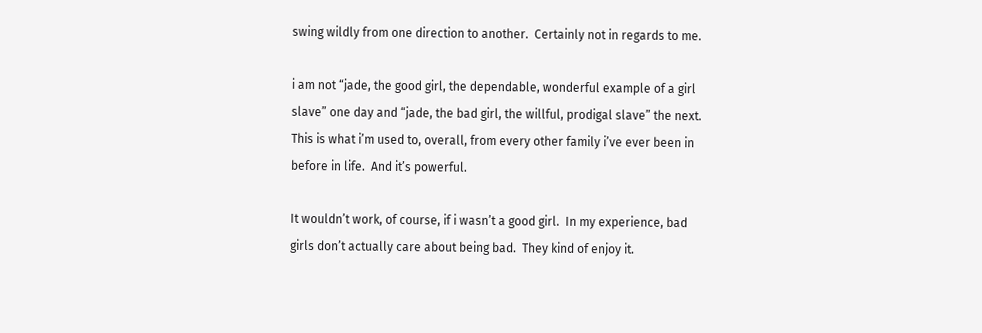swing wildly from one direction to another.  Certainly not in regards to me.

i am not “jade, the good girl, the dependable, wonderful example of a girl slave” one day and “jade, the bad girl, the willful, prodigal slave” the next.  This is what i’m used to, overall, from every other family i’ve ever been in before in life.  And it’s powerful.

It wouldn’t work, of course, if i wasn’t a good girl.  In my experience, bad girls don’t actually care about being bad.  They kind of enjoy it.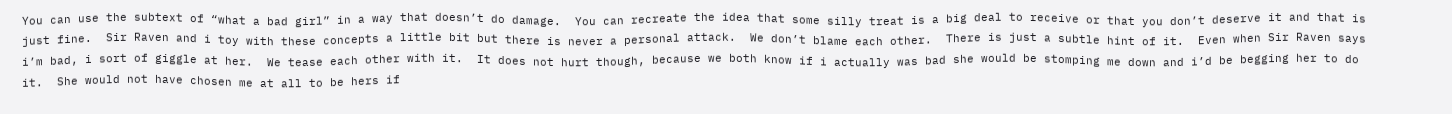You can use the subtext of “what a bad girl” in a way that doesn’t do damage.  You can recreate the idea that some silly treat is a big deal to receive or that you don’t deserve it and that is just fine.  Sir Raven and i toy with these concepts a little bit but there is never a personal attack.  We don’t blame each other.  There is just a subtle hint of it.  Even when Sir Raven says i’m bad, i sort of giggle at her.  We tease each other with it.  It does not hurt though, because we both know if i actually was bad she would be stomping me down and i’d be begging her to do it.  She would not have chosen me at all to be hers if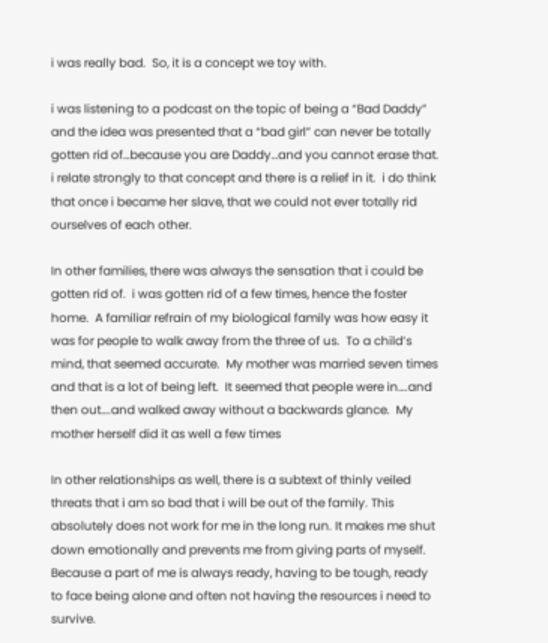i was really bad.  So, it is a concept we toy with.

i was listening to a podcast on the topic of being a “Bad Daddy” and the idea was presented that a “bad girl” can never be totally gotten rid of…because you are Daddy…and you cannot erase that.  i relate strongly to that concept and there is a relief in it.  i do think that once i became her slave, that we could not ever totally rid ourselves of each other.

In other families, there was always the sensation that i could be gotten rid of.  i was gotten rid of a few times, hence the foster home.  A familiar refrain of my biological family was how easy it was for people to walk away from the three of us.  To a child’s mind, that seemed accurate.  My mother was married seven times and that is a lot of being left.  It seemed that people were in….and then out….and walked away without a backwards glance.  My mother herself did it as well a few times

In other relationships as well, there is a subtext of thinly veiled threats that i am so bad that i will be out of the family. This absolutely does not work for me in the long run. It makes me shut down emotionally and prevents me from giving parts of myself. Because a part of me is always ready, having to be tough, ready to face being alone and often not having the resources i need to survive.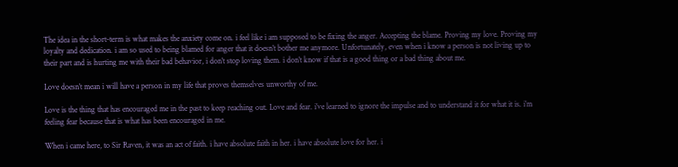The idea in the short-term is what makes the anxiety come on. i feel like i am supposed to be fixing the anger. Accepting the blame. Proving my love. Proving my loyalty and dedication. i am so used to being blamed for anger that it doesn’t bother me anymore. Unfortunately, even when i know a person is not living up to their part and is hurting me with their bad behavior, i don’t stop loving them. i don’t know if that is a good thing or a bad thing about me.

Love doesn’t mean i will have a person in my life that proves themselves unworthy of me.

Love is the thing that has encouraged me in the past to keep reaching out. Love and fear. i’ve learned to ignore the impulse and to understand it for what it is. i’m feeling fear because that is what has been encouraged in me.

When i came here, to Sir Raven, it was an act of faith. i have absolute faith in her. i have absolute love for her. i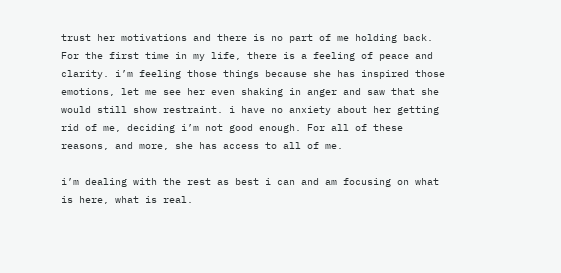trust her motivations and there is no part of me holding back. For the first time in my life, there is a feeling of peace and clarity. i’m feeling those things because she has inspired those emotions, let me see her even shaking in anger and saw that she would still show restraint. i have no anxiety about her getting rid of me, deciding i’m not good enough. For all of these reasons, and more, she has access to all of me.

i’m dealing with the rest as best i can and am focusing on what is here, what is real.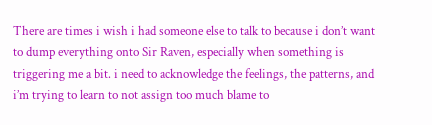There are times i wish i had someone else to talk to because i don’t want to dump everything onto Sir Raven, especially when something is triggering me a bit. i need to acknowledge the feelings, the patterns, and i’m trying to learn to not assign too much blame to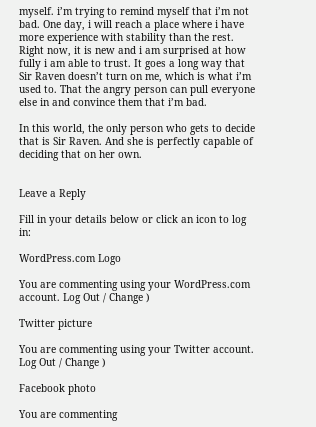myself. i’m trying to remind myself that i’m not bad. One day, i will reach a place where i have more experience with stability than the rest. Right now, it is new and i am surprised at how fully i am able to trust. It goes a long way that Sir Raven doesn’t turn on me, which is what i’m used to. That the angry person can pull everyone else in and convince them that i’m bad.

In this world, the only person who gets to decide that is Sir Raven. And she is perfectly capable of deciding that on her own.


Leave a Reply

Fill in your details below or click an icon to log in:

WordPress.com Logo

You are commenting using your WordPress.com account. Log Out / Change )

Twitter picture

You are commenting using your Twitter account. Log Out / Change )

Facebook photo

You are commenting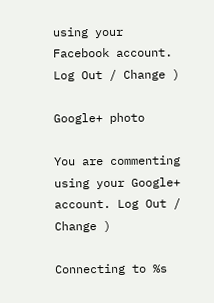using your Facebook account. Log Out / Change )

Google+ photo

You are commenting using your Google+ account. Log Out / Change )

Connecting to %s